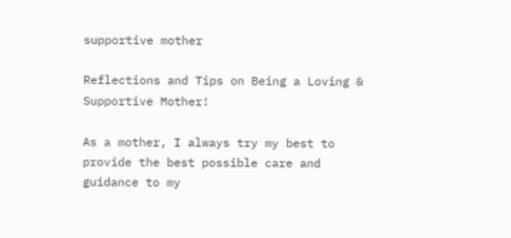supportive mother

Reflections and Tips on Being a Loving & Supportive Mother!

As a mother, I always try my best to provide the best possible care and guidance to my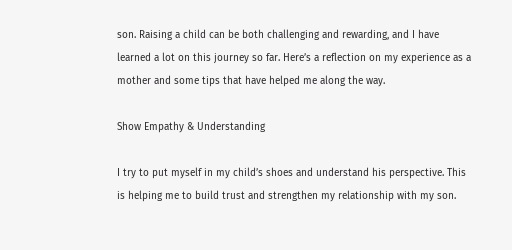son. Raising a child can be both challenging and rewarding, and I have learned a lot on this journey so far. Here’s a reflection on my experience as a mother and some tips that have helped me along the way.

Show Empathy & Understanding

I try to put myself in my child’s shoes and understand his perspective. This is helping me to build trust and strengthen my relationship with my son.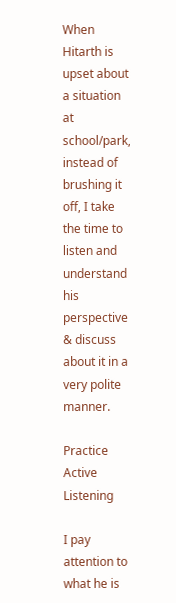When Hitarth is upset about a situation at school/park, instead of brushing it off, I take the time to listen and understand his perspective & discuss about it in a very polite manner.

Practice Active Listening

I pay attention to what he is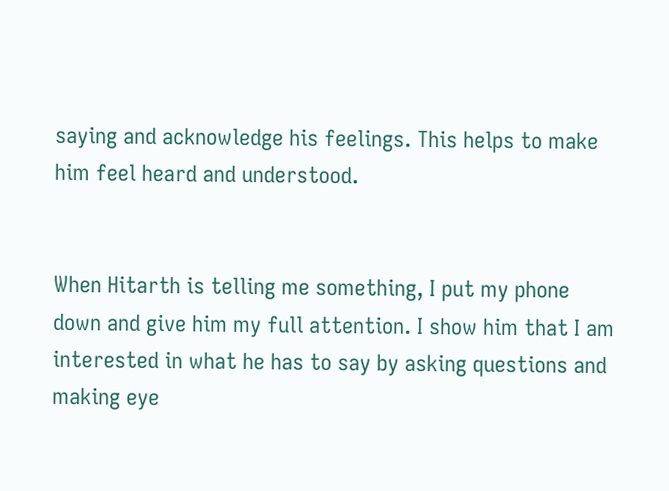saying and acknowledge his feelings. This helps to make him feel heard and understood.


When Hitarth is telling me something, I put my phone down and give him my full attention. I show him that I am interested in what he has to say by asking questions and making eye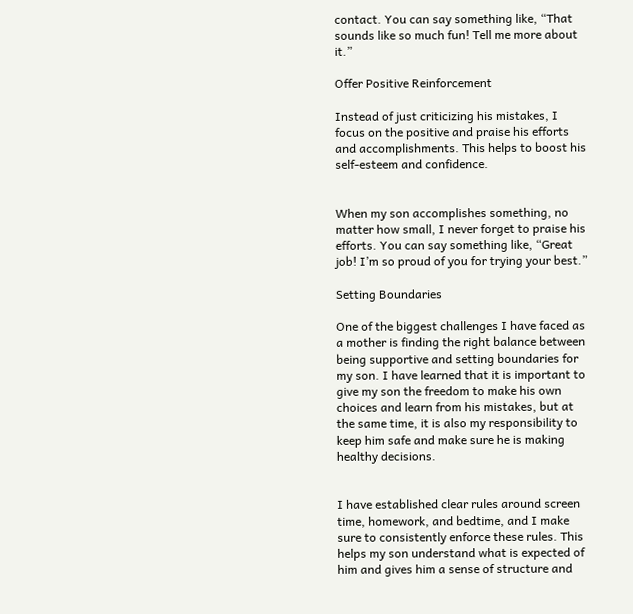contact. You can say something like, “That sounds like so much fun! Tell me more about it.”

Offer Positive Reinforcement

Instead of just criticizing his mistakes, I focus on the positive and praise his efforts and accomplishments. This helps to boost his self-esteem and confidence.


When my son accomplishes something, no matter how small, I never forget to praise his efforts. You can say something like, “Great job! I’m so proud of you for trying your best.”

Setting Boundaries

One of the biggest challenges I have faced as a mother is finding the right balance between being supportive and setting boundaries for my son. I have learned that it is important to give my son the freedom to make his own choices and learn from his mistakes, but at the same time, it is also my responsibility to keep him safe and make sure he is making healthy decisions.


I have established clear rules around screen time, homework, and bedtime, and I make sure to consistently enforce these rules. This helps my son understand what is expected of him and gives him a sense of structure and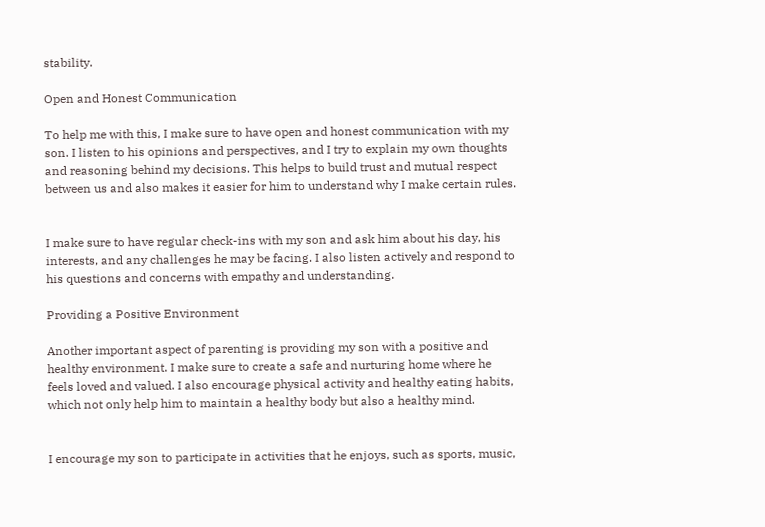stability.

Open and Honest Communication

To help me with this, I make sure to have open and honest communication with my son. I listen to his opinions and perspectives, and I try to explain my own thoughts and reasoning behind my decisions. This helps to build trust and mutual respect between us and also makes it easier for him to understand why I make certain rules.


I make sure to have regular check-ins with my son and ask him about his day, his interests, and any challenges he may be facing. I also listen actively and respond to his questions and concerns with empathy and understanding.

Providing a Positive Environment

Another important aspect of parenting is providing my son with a positive and healthy environment. I make sure to create a safe and nurturing home where he feels loved and valued. I also encourage physical activity and healthy eating habits, which not only help him to maintain a healthy body but also a healthy mind.


I encourage my son to participate in activities that he enjoys, such as sports, music,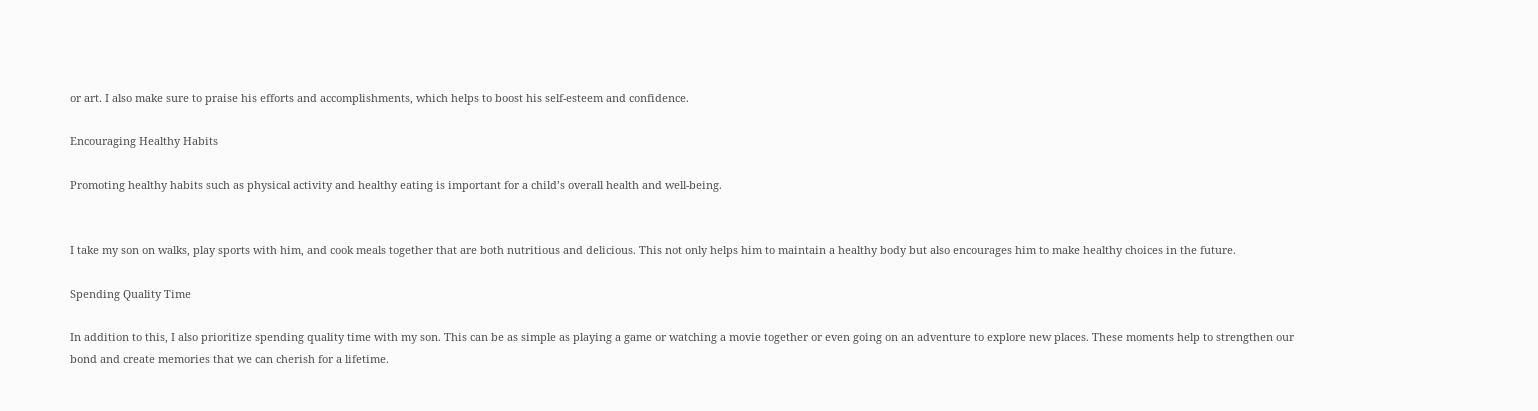or art. I also make sure to praise his efforts and accomplishments, which helps to boost his self-esteem and confidence.

Encouraging Healthy Habits

Promoting healthy habits such as physical activity and healthy eating is important for a child’s overall health and well-being.


I take my son on walks, play sports with him, and cook meals together that are both nutritious and delicious. This not only helps him to maintain a healthy body but also encourages him to make healthy choices in the future.

Spending Quality Time

In addition to this, I also prioritize spending quality time with my son. This can be as simple as playing a game or watching a movie together or even going on an adventure to explore new places. These moments help to strengthen our bond and create memories that we can cherish for a lifetime.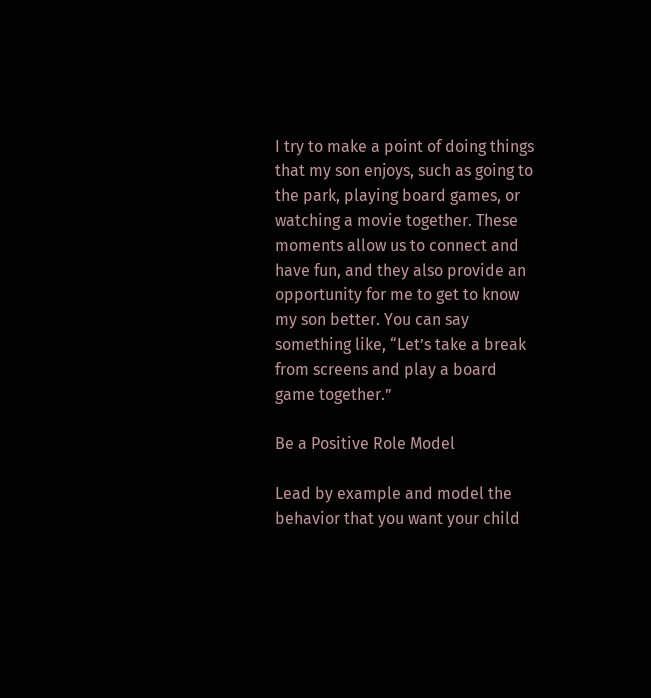I try to make a point of doing things that my son enjoys, such as going to the park, playing board games, or watching a movie together. These moments allow us to connect and have fun, and they also provide an opportunity for me to get to know my son better. You can say something like, “Let’s take a break from screens and play a board game together.”

Be a Positive Role Model

Lead by example and model the behavior that you want your child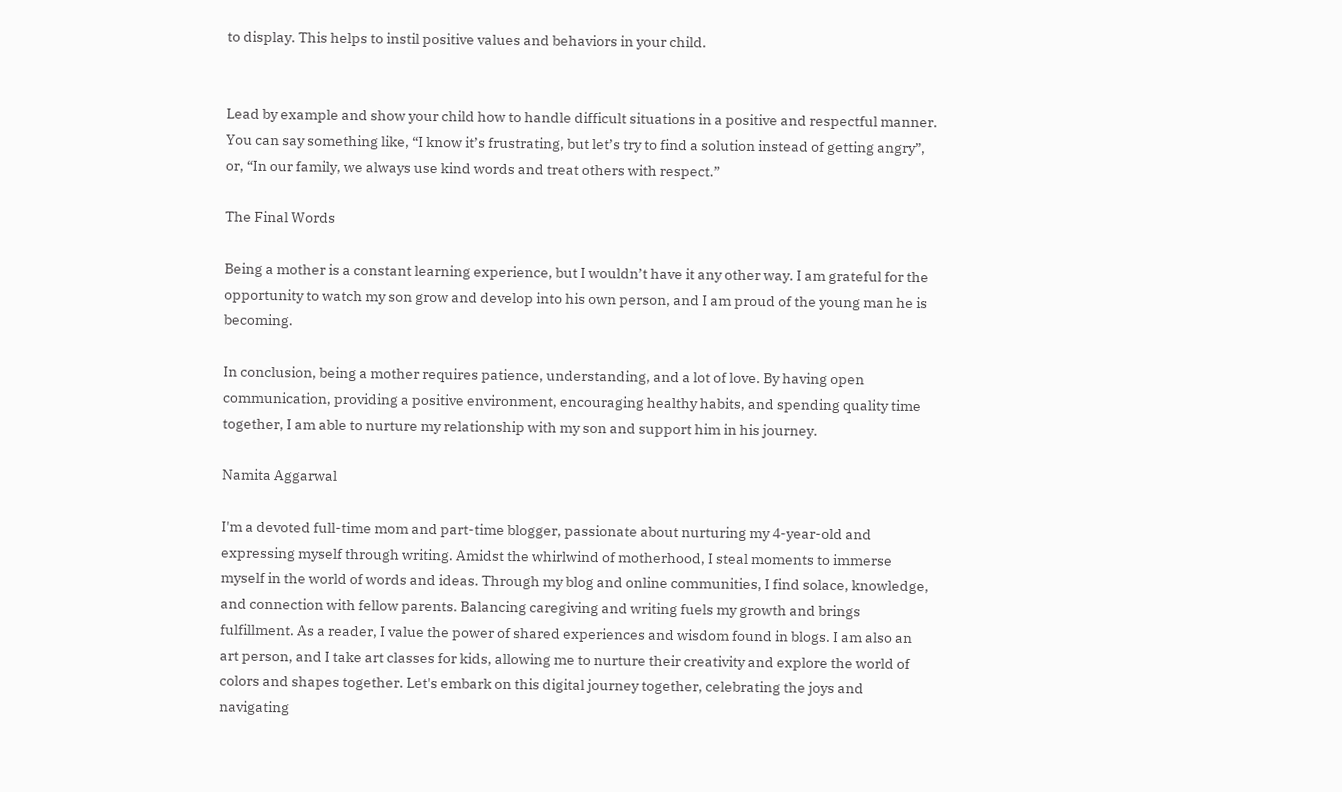to display. This helps to instil positive values and behaviors in your child.


Lead by example and show your child how to handle difficult situations in a positive and respectful manner. You can say something like, “I know it’s frustrating, but let’s try to find a solution instead of getting angry”, or, “In our family, we always use kind words and treat others with respect.”

The Final Words

Being a mother is a constant learning experience, but I wouldn’t have it any other way. I am grateful for the opportunity to watch my son grow and develop into his own person, and I am proud of the young man he is becoming.

In conclusion, being a mother requires patience, understanding, and a lot of love. By having open communication, providing a positive environment, encouraging healthy habits, and spending quality time together, I am able to nurture my relationship with my son and support him in his journey.

Namita Aggarwal

I'm a devoted full-time mom and part-time blogger, passionate about nurturing my 4-year-old and expressing myself through writing. Amidst the whirlwind of motherhood, I steal moments to immerse myself in the world of words and ideas. Through my blog and online communities, I find solace, knowledge, and connection with fellow parents. Balancing caregiving and writing fuels my growth and brings fulfillment. As a reader, I value the power of shared experiences and wisdom found in blogs. I am also an art person, and I take art classes for kids, allowing me to nurture their creativity and explore the world of colors and shapes together. Let's embark on this digital journey together, celebrating the joys and navigating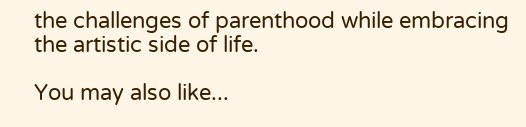the challenges of parenthood while embracing the artistic side of life.

You may also like...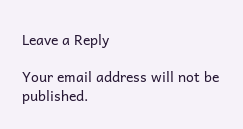Leave a Reply

Your email address will not be published.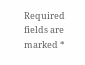Required fields are marked *